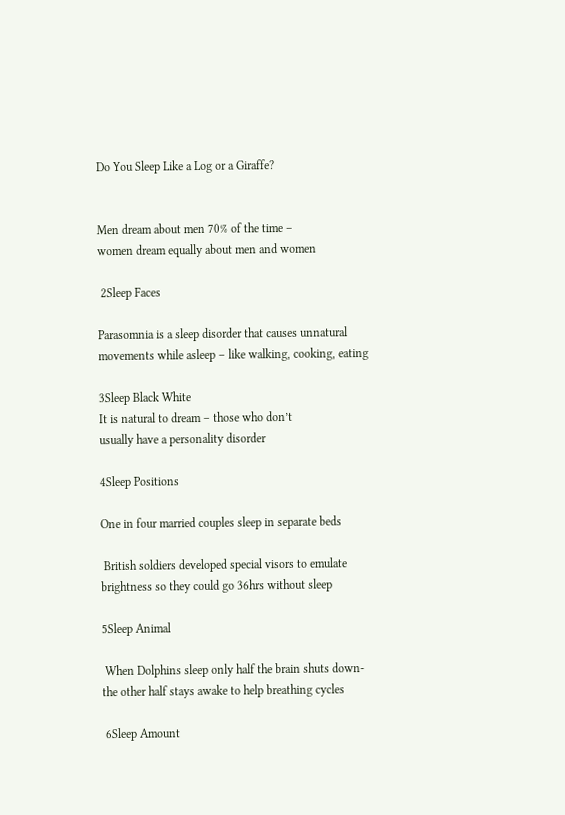Do You Sleep Like a Log or a Giraffe?


Men dream about men 70% of the time –
women dream equally about men and women

 2Sleep Faces

Parasomnia is a sleep disorder that causes unnatural
movements while asleep – like walking, cooking, eating

3Sleep Black White
It is natural to dream – those who don’t
usually have a personality disorder

4Sleep Positions

One in four married couples sleep in separate beds

 British soldiers developed special visors to emulate
brightness so they could go 36hrs without sleep

5Sleep Animal

 When Dolphins sleep only half the brain shuts down-
the other half stays awake to help breathing cycles

 6Sleep Amount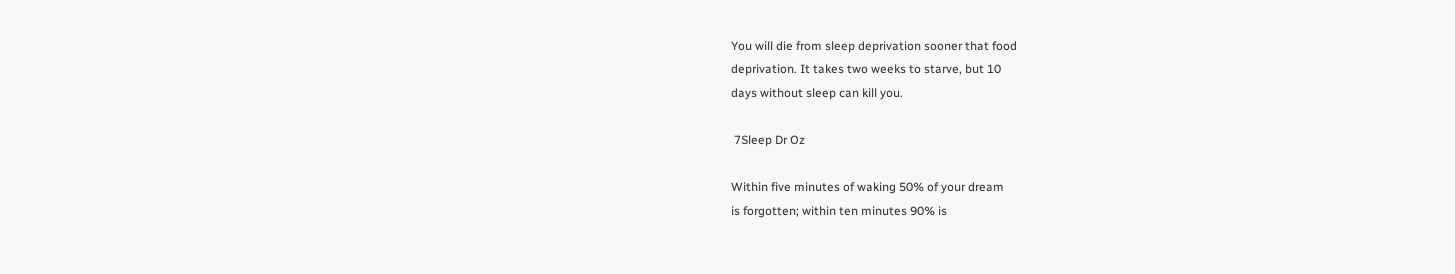You will die from sleep deprivation sooner that food
deprivation. It takes two weeks to starve, but 10
days without sleep can kill you.

 7Sleep Dr Oz

Within five minutes of waking 50% of your dream
is forgotten; within ten minutes 90% is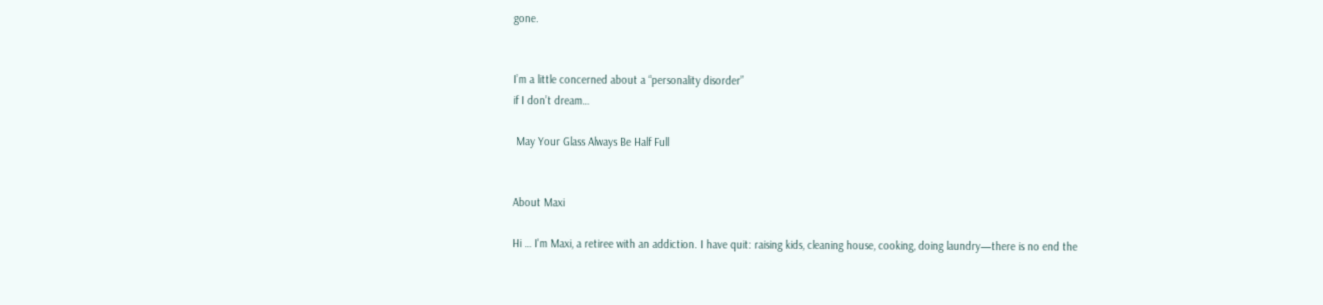gone.


I’m a little concerned about a “personality disorder”
if I don’t dream…

 May Your Glass Always Be Half Full


About Maxi

Hi … I'm Maxi, a retiree with an addiction. I have quit: raising kids, cleaning house, cooking, doing laundry—there is no end the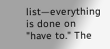list—everything is done on "have to." The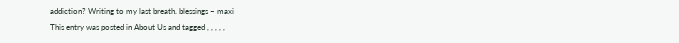addiction? Writing to my last breath. blessings ~ maxi
This entry was posted in About Us and tagged , , , , ,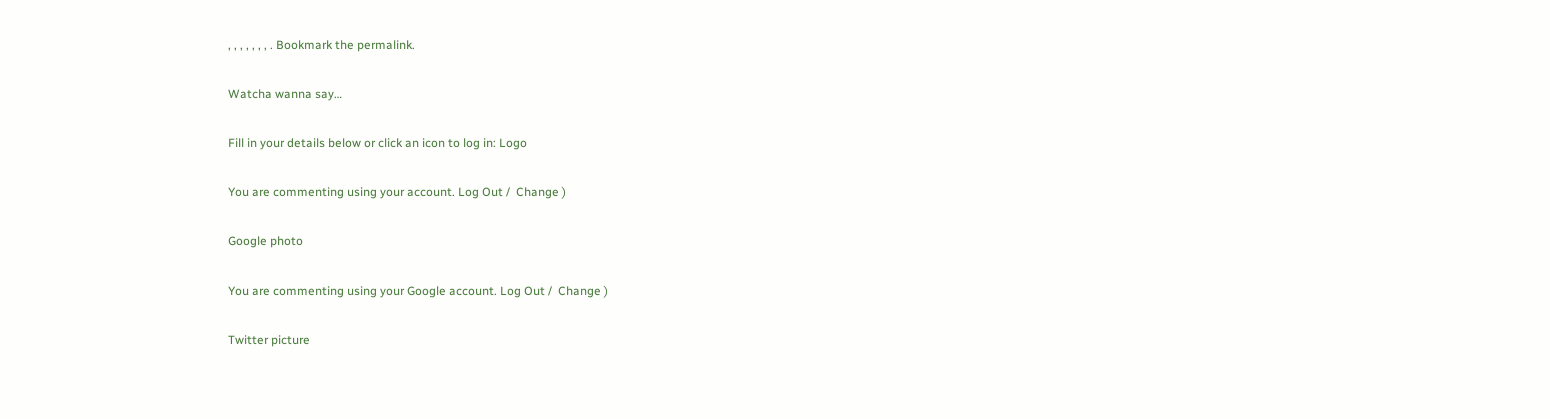, , , , , , , . Bookmark the permalink.

Watcha wanna say…

Fill in your details below or click an icon to log in: Logo

You are commenting using your account. Log Out /  Change )

Google photo

You are commenting using your Google account. Log Out /  Change )

Twitter picture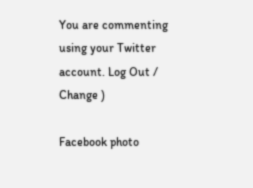You are commenting using your Twitter account. Log Out /  Change )

Facebook photo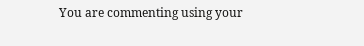You are commenting using your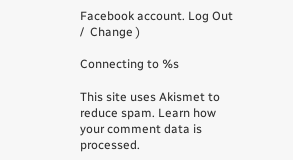Facebook account. Log Out /  Change )

Connecting to %s

This site uses Akismet to reduce spam. Learn how your comment data is processed.